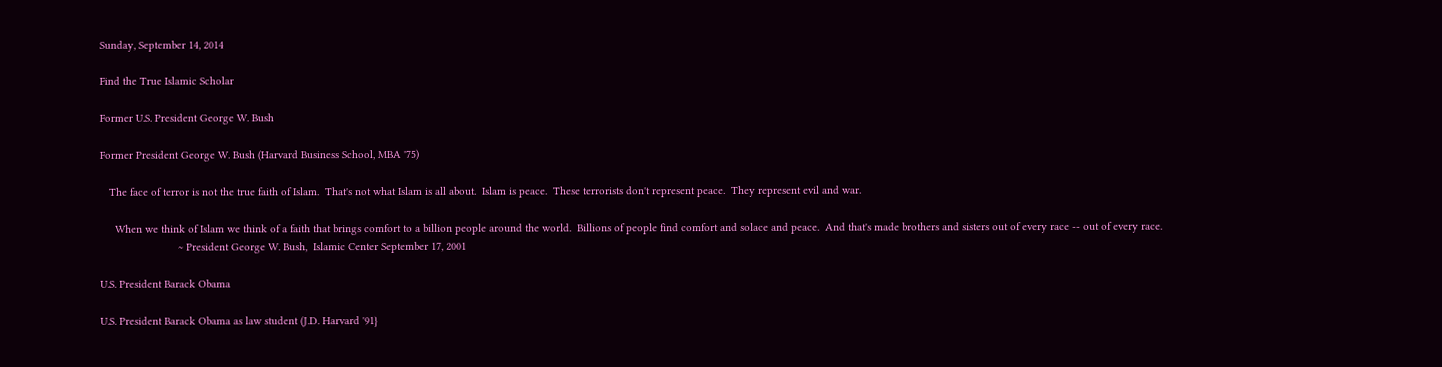Sunday, September 14, 2014

Find the True Islamic Scholar

Former U.S. President George W. Bush

Former President George W. Bush (Harvard Business School, MBA '75)

   The face of terror is not the true faith of Islam.  That's not what Islam is all about.  Islam is peace.  These terrorists don't represent peace.  They represent evil and war.

     When we think of Islam we think of a faith that brings comfort to a billion people around the world.  Billions of people find comfort and solace and peace.  And that's made brothers and sisters out of every race -- out of every race.
                          ~ President George W. Bush,  Islamic Center September 17, 2001

U.S. President Barack Obama

U.S. President Barack Obama as law student (J.D. Harvard '91}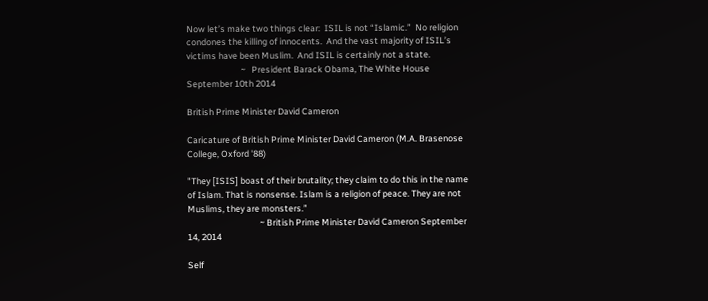Now let’s make two things clear:  ISIL is not “Islamic.”  No religion condones the killing of innocents.  And the vast majority of ISIL’s victims have been Muslim.  And ISIL is certainly not a state.
                           ~   President Barack Obama, The White House September 10th 2014

British Prime Minister David Cameron

Caricature of British Prime Minister David Cameron (M.A. Brasenose College, Oxford '88)

"They [ISIS] boast of their brutality; they claim to do this in the name of Islam. That is nonsense. Islam is a religion of peace. They are not Muslims, they are monsters.”
                                    ~ British Prime Minister David Cameron September 14, 2014

Self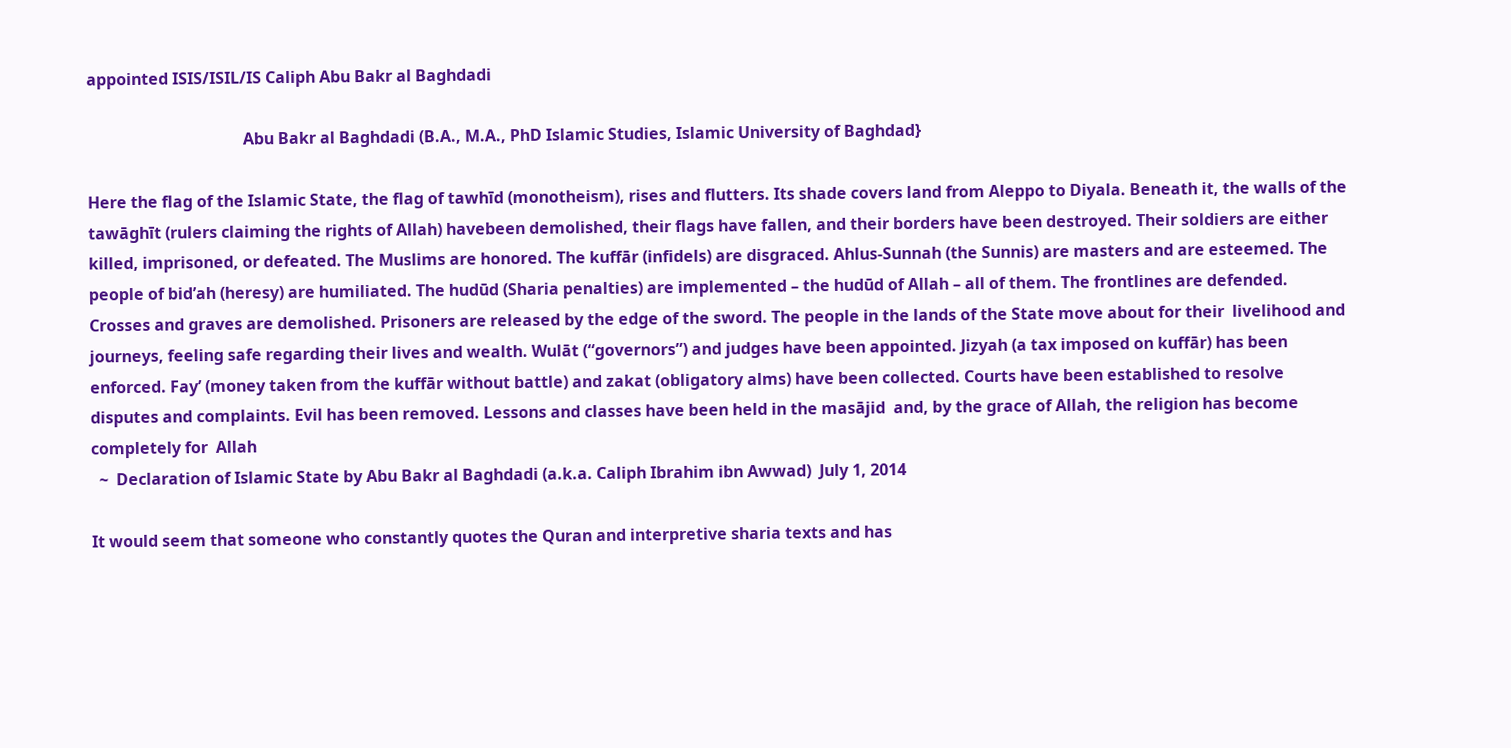appointed ISIS/ISIL/IS Caliph Abu Bakr al Baghdadi

                                       Abu Bakr al Baghdadi (B.A., M.A., PhD Islamic Studies, Islamic University of Baghdad}

Here the flag of the Islamic State, the flag of tawhīd (monotheism), rises and flutters. Its shade covers land from Aleppo to Diyala. Beneath it, the walls of the tawāghīt (rulers claiming the rights of Allah) havebeen demolished, their flags have fallen, and their borders have been destroyed. Their soldiers are either killed, imprisoned, or defeated. The Muslims are honored. The kuffār (infidels) are disgraced. Ahlus-Sunnah (the Sunnis) are masters and are esteemed. The people of bid’ah (heresy) are humiliated. The hudūd (Sharia penalties) are implemented – the hudūd of Allah – all of them. The frontlines are defended. Crosses and graves are demolished. Prisoners are released by the edge of the sword. The people in the lands of the State move about for their  livelihood and journeys, feeling safe regarding their lives and wealth. Wulāt (“governors”) and judges have been appointed. Jizyah (a tax imposed on kuffār) has been enforced. Fay’ (money taken from the kuffār without battle) and zakat (obligatory alms) have been collected. Courts have been established to resolve disputes and complaints. Evil has been removed. Lessons and classes have been held in the masājid  and, by the grace of Allah, the religion has become completely for  Allah
  ~  Declaration of Islamic State by Abu Bakr al Baghdadi (a.k.a. Caliph Ibrahim ibn Awwad)  July 1, 2014

It would seem that someone who constantly quotes the Quran and interpretive sharia texts and has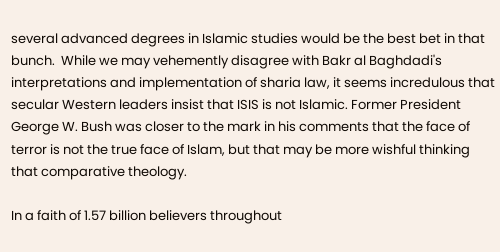several advanced degrees in Islamic studies would be the best bet in that bunch.  While we may vehemently disagree with Bakr al Baghdadi's interpretations and implementation of sharia law, it seems incredulous that secular Western leaders insist that ISIS is not Islamic. Former President George W. Bush was closer to the mark in his comments that the face of terror is not the true face of Islam, but that may be more wishful thinking that comparative theology.

In a faith of 1.57 billion believers throughout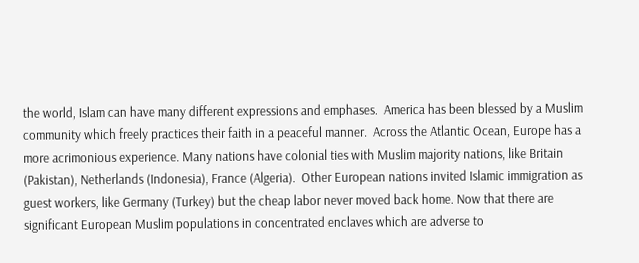the world, Islam can have many different expressions and emphases.  America has been blessed by a Muslim community which freely practices their faith in a peaceful manner.  Across the Atlantic Ocean, Europe has a more acrimonious experience. Many nations have colonial ties with Muslim majority nations, like Britain (Pakistan), Netherlands (Indonesia), France (Algeria).  Other European nations invited Islamic immigration as guest workers, like Germany (Turkey) but the cheap labor never moved back home. Now that there are significant European Muslim populations in concentrated enclaves which are adverse to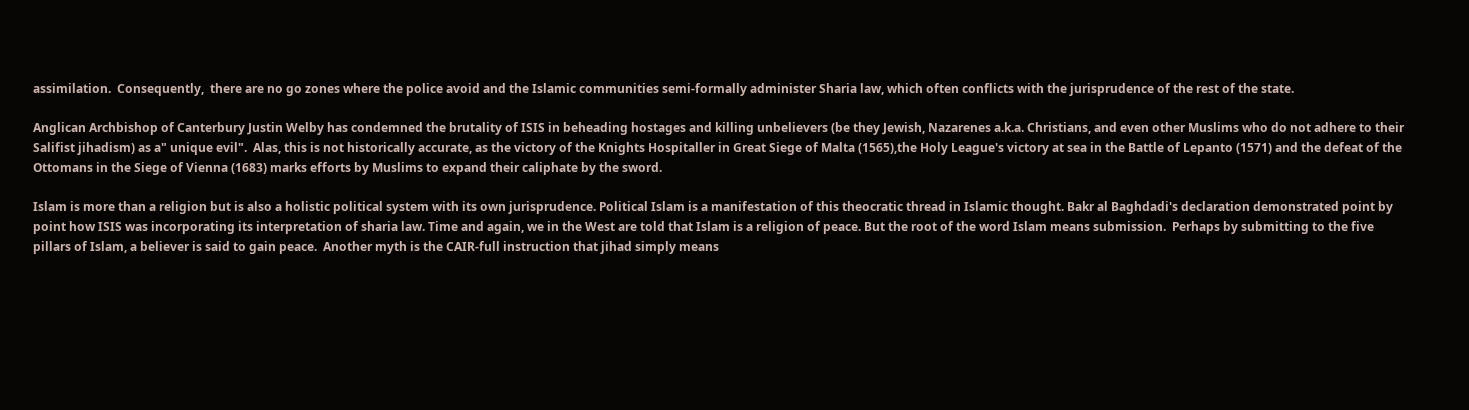assimilation.  Consequently,  there are no go zones where the police avoid and the Islamic communities semi-formally administer Sharia law, which often conflicts with the jurisprudence of the rest of the state.

Anglican Archbishop of Canterbury Justin Welby has condemned the brutality of ISIS in beheading hostages and killing unbelievers (be they Jewish, Nazarenes a.k.a. Christians, and even other Muslims who do not adhere to their Salifist jihadism) as a" unique evil".  Alas, this is not historically accurate, as the victory of the Knights Hospitaller in Great Siege of Malta (1565),the Holy League's victory at sea in the Battle of Lepanto (1571) and the defeat of the Ottomans in the Siege of Vienna (1683) marks efforts by Muslims to expand their caliphate by the sword.

Islam is more than a religion but is also a holistic political system with its own jurisprudence. Political Islam is a manifestation of this theocratic thread in Islamic thought. Bakr al Baghdadi's declaration demonstrated point by point how ISIS was incorporating its interpretation of sharia law. Time and again, we in the West are told that Islam is a religion of peace. But the root of the word Islam means submission.  Perhaps by submitting to the five pillars of Islam, a believer is said to gain peace.  Another myth is the CAIR-full instruction that jihad simply means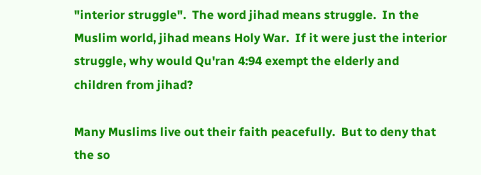"interior struggle".  The word jihad means struggle.  In the Muslim world, jihad means Holy War.  If it were just the interior struggle, why would Qu'ran 4:94 exempt the elderly and children from jihad?

Many Muslims live out their faith peacefully.  But to deny that the so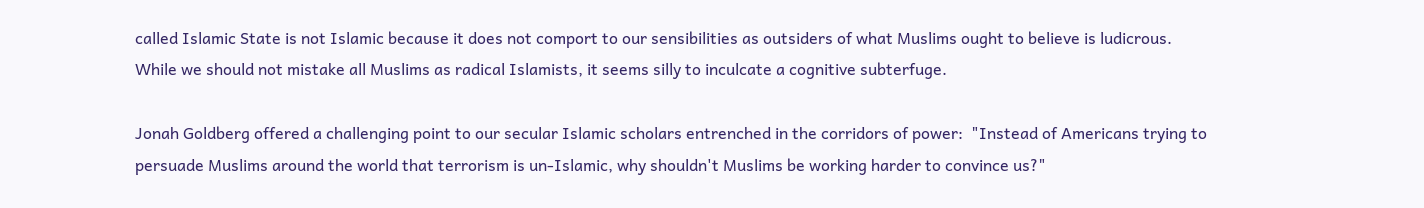called Islamic State is not Islamic because it does not comport to our sensibilities as outsiders of what Muslims ought to believe is ludicrous. While we should not mistake all Muslims as radical Islamists, it seems silly to inculcate a cognitive subterfuge.

Jonah Goldberg offered a challenging point to our secular Islamic scholars entrenched in the corridors of power:  "Instead of Americans trying to persuade Muslims around the world that terrorism is un-Islamic, why shouldn't Muslims be working harder to convince us?"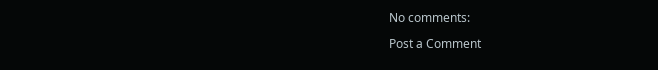No comments:

Post a Comment